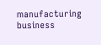manufacturing business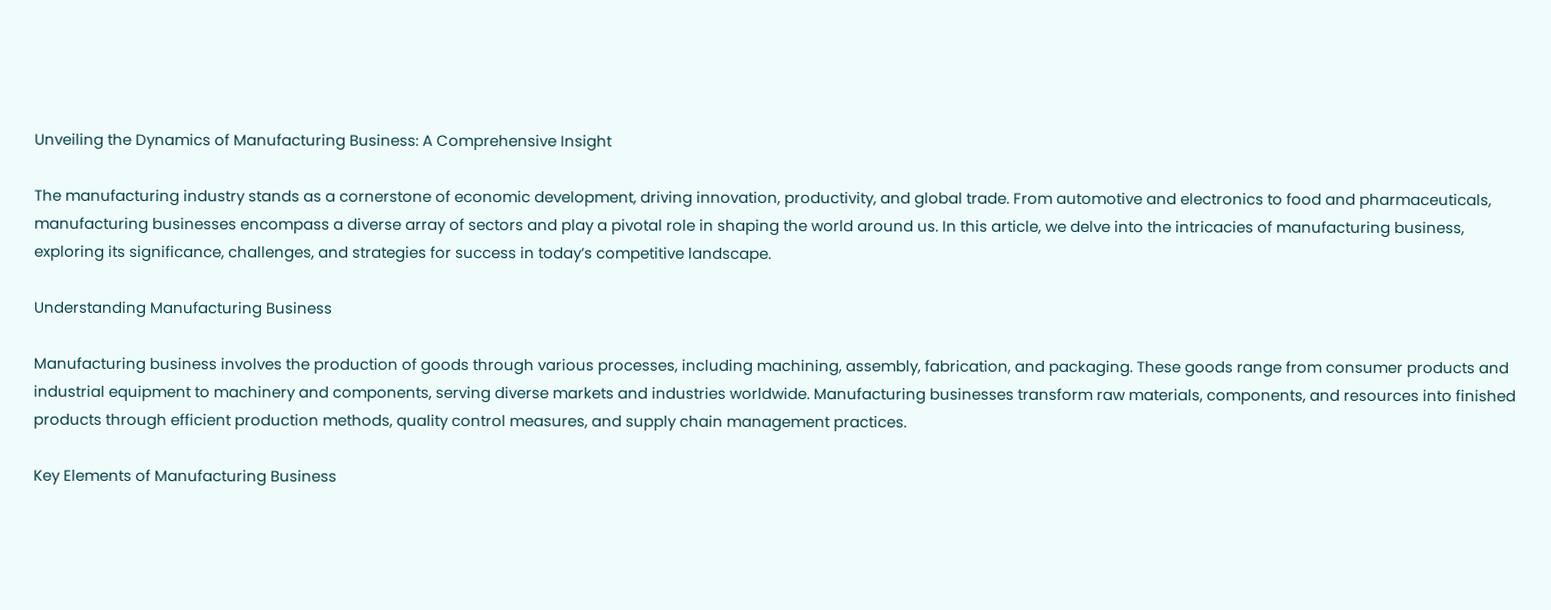Unveiling the Dynamics of Manufacturing Business: A Comprehensive Insight

The manufacturing industry stands as a cornerstone of economic development, driving innovation, productivity, and global trade. From automotive and electronics to food and pharmaceuticals, manufacturing businesses encompass a diverse array of sectors and play a pivotal role in shaping the world around us. In this article, we delve into the intricacies of manufacturing business, exploring its significance, challenges, and strategies for success in today’s competitive landscape.

Understanding Manufacturing Business

Manufacturing business involves the production of goods through various processes, including machining, assembly, fabrication, and packaging. These goods range from consumer products and industrial equipment to machinery and components, serving diverse markets and industries worldwide. Manufacturing businesses transform raw materials, components, and resources into finished products through efficient production methods, quality control measures, and supply chain management practices.

Key Elements of Manufacturing Business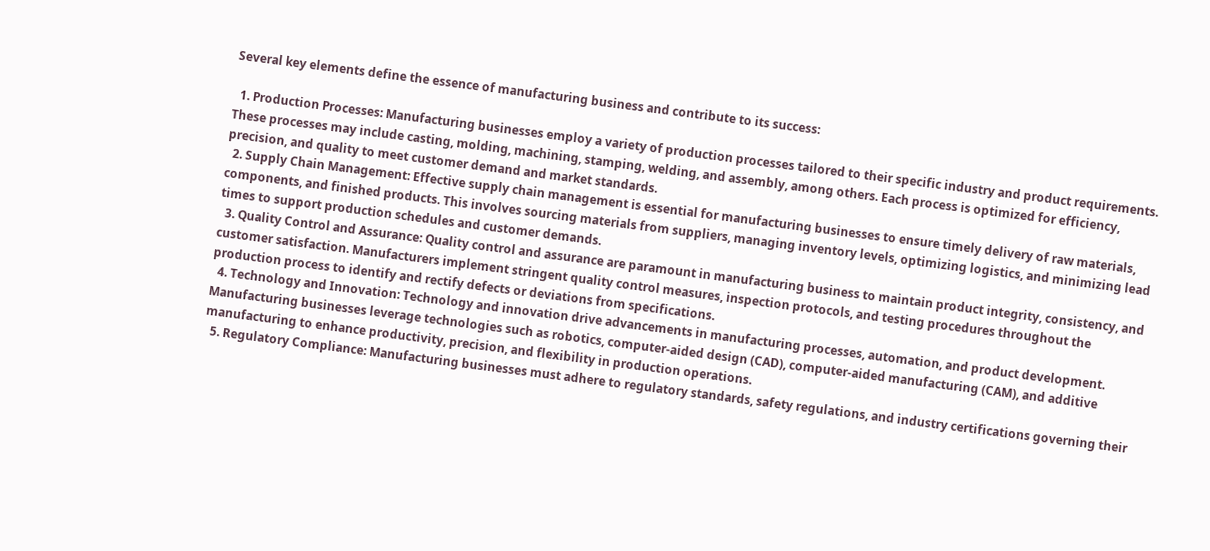Several key elements define the essence of manufacturing business and contribute to its success:

  1. Production Processes: Manufacturing businesses employ a variety of production processes tailored to their specific industry and product requirements. These processes may include casting, molding, machining, stamping, welding, and assembly, among others. Each process is optimized for efficiency, precision, and quality to meet customer demand and market standards.
  2. Supply Chain Management: Effective supply chain management is essential for manufacturing businesses to ensure timely delivery of raw materials, components, and finished products. This involves sourcing materials from suppliers, managing inventory levels, optimizing logistics, and minimizing lead times to support production schedules and customer demands.
  3. Quality Control and Assurance: Quality control and assurance are paramount in manufacturing business to maintain product integrity, consistency, and customer satisfaction. Manufacturers implement stringent quality control measures, inspection protocols, and testing procedures throughout the production process to identify and rectify defects or deviations from specifications.
  4. Technology and Innovation: Technology and innovation drive advancements in manufacturing processes, automation, and product development. Manufacturing businesses leverage technologies such as robotics, computer-aided design (CAD), computer-aided manufacturing (CAM), and additive manufacturing to enhance productivity, precision, and flexibility in production operations.
  5. Regulatory Compliance: Manufacturing businesses must adhere to regulatory standards, safety regulations, and industry certifications governing their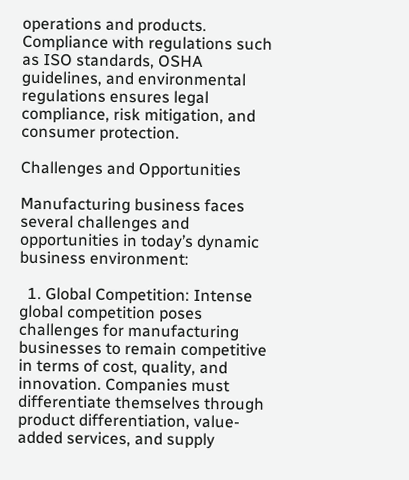operations and products. Compliance with regulations such as ISO standards, OSHA guidelines, and environmental regulations ensures legal compliance, risk mitigation, and consumer protection.

Challenges and Opportunities

Manufacturing business faces several challenges and opportunities in today’s dynamic business environment:

  1. Global Competition: Intense global competition poses challenges for manufacturing businesses to remain competitive in terms of cost, quality, and innovation. Companies must differentiate themselves through product differentiation, value-added services, and supply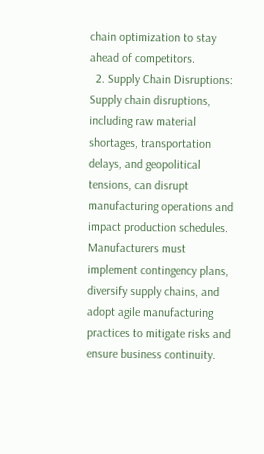chain optimization to stay ahead of competitors.
  2. Supply Chain Disruptions: Supply chain disruptions, including raw material shortages, transportation delays, and geopolitical tensions, can disrupt manufacturing operations and impact production schedules. Manufacturers must implement contingency plans, diversify supply chains, and adopt agile manufacturing practices to mitigate risks and ensure business continuity.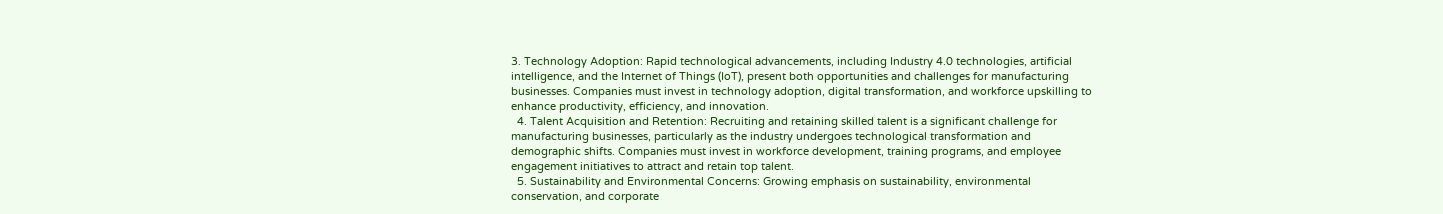3. Technology Adoption: Rapid technological advancements, including Industry 4.0 technologies, artificial intelligence, and the Internet of Things (IoT), present both opportunities and challenges for manufacturing businesses. Companies must invest in technology adoption, digital transformation, and workforce upskilling to enhance productivity, efficiency, and innovation.
  4. Talent Acquisition and Retention: Recruiting and retaining skilled talent is a significant challenge for manufacturing businesses, particularly as the industry undergoes technological transformation and demographic shifts. Companies must invest in workforce development, training programs, and employee engagement initiatives to attract and retain top talent.
  5. Sustainability and Environmental Concerns: Growing emphasis on sustainability, environmental conservation, and corporate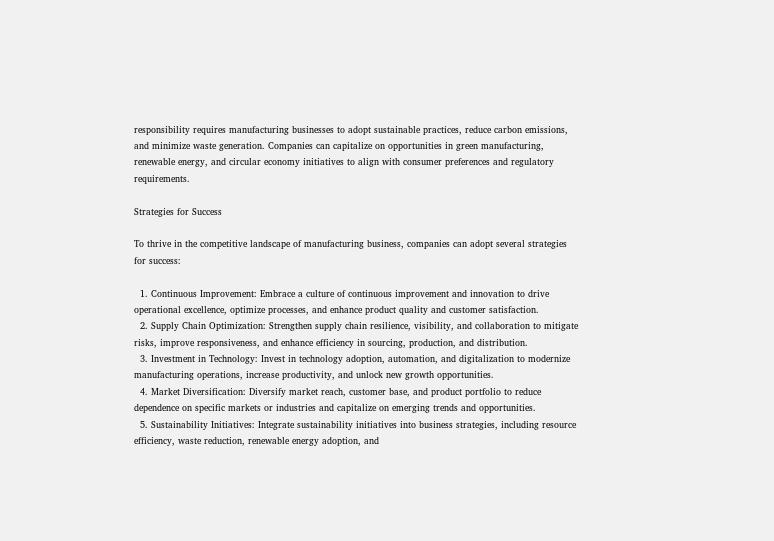responsibility requires manufacturing businesses to adopt sustainable practices, reduce carbon emissions, and minimize waste generation. Companies can capitalize on opportunities in green manufacturing, renewable energy, and circular economy initiatives to align with consumer preferences and regulatory requirements.

Strategies for Success

To thrive in the competitive landscape of manufacturing business, companies can adopt several strategies for success:

  1. Continuous Improvement: Embrace a culture of continuous improvement and innovation to drive operational excellence, optimize processes, and enhance product quality and customer satisfaction.
  2. Supply Chain Optimization: Strengthen supply chain resilience, visibility, and collaboration to mitigate risks, improve responsiveness, and enhance efficiency in sourcing, production, and distribution.
  3. Investment in Technology: Invest in technology adoption, automation, and digitalization to modernize manufacturing operations, increase productivity, and unlock new growth opportunities.
  4. Market Diversification: Diversify market reach, customer base, and product portfolio to reduce dependence on specific markets or industries and capitalize on emerging trends and opportunities.
  5. Sustainability Initiatives: Integrate sustainability initiatives into business strategies, including resource efficiency, waste reduction, renewable energy adoption, and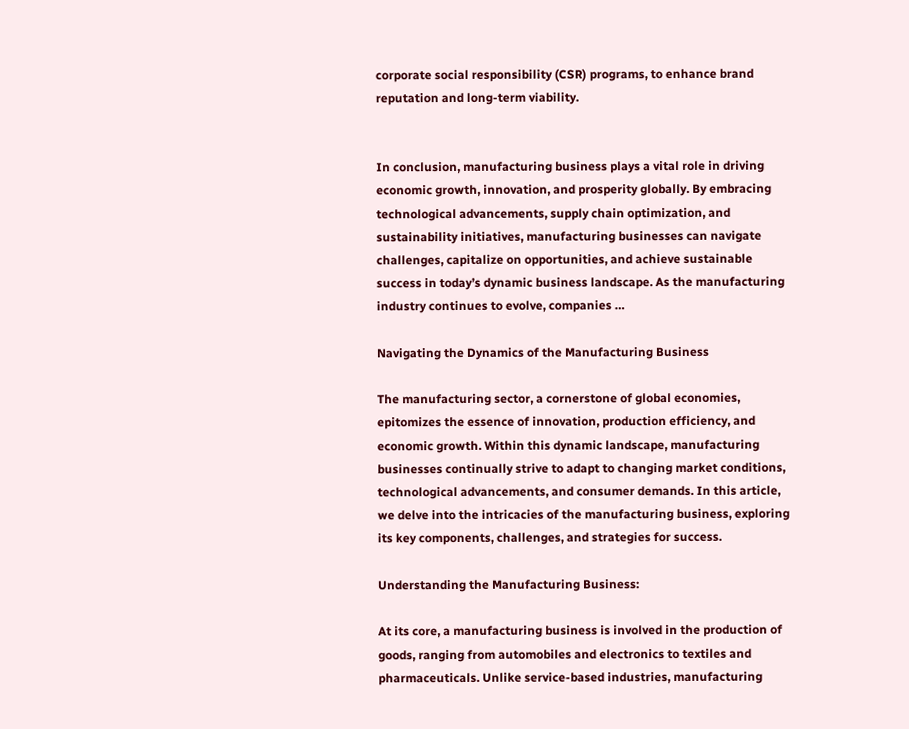corporate social responsibility (CSR) programs, to enhance brand reputation and long-term viability.


In conclusion, manufacturing business plays a vital role in driving economic growth, innovation, and prosperity globally. By embracing technological advancements, supply chain optimization, and sustainability initiatives, manufacturing businesses can navigate challenges, capitalize on opportunities, and achieve sustainable success in today’s dynamic business landscape. As the manufacturing industry continues to evolve, companies …

Navigating the Dynamics of the Manufacturing Business

The manufacturing sector, a cornerstone of global economies, epitomizes the essence of innovation, production efficiency, and economic growth. Within this dynamic landscape, manufacturing businesses continually strive to adapt to changing market conditions, technological advancements, and consumer demands. In this article, we delve into the intricacies of the manufacturing business, exploring its key components, challenges, and strategies for success.

Understanding the Manufacturing Business:

At its core, a manufacturing business is involved in the production of goods, ranging from automobiles and electronics to textiles and pharmaceuticals. Unlike service-based industries, manufacturing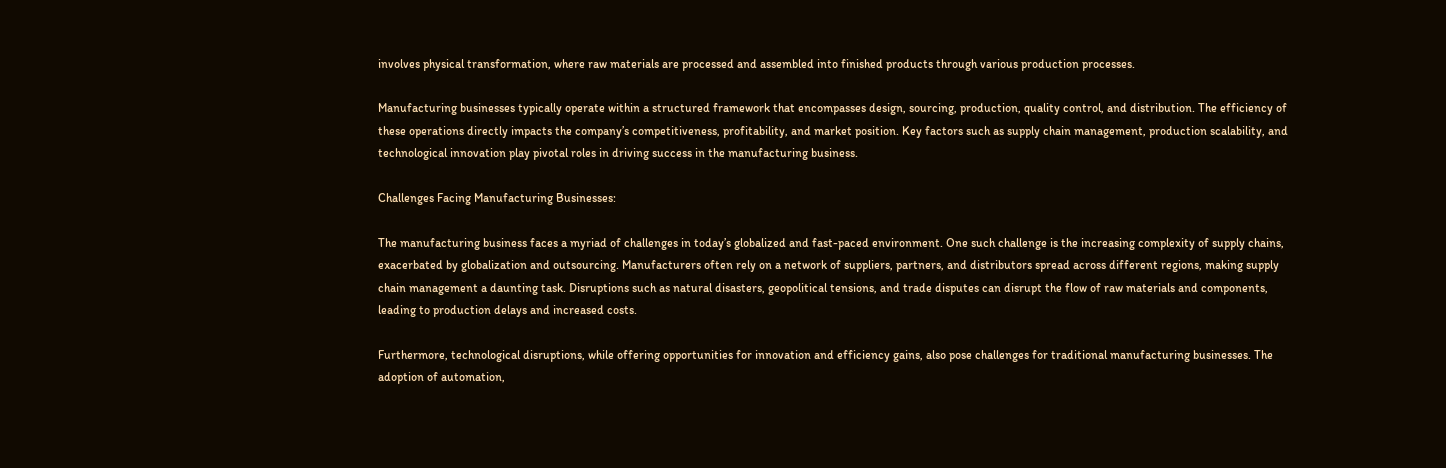involves physical transformation, where raw materials are processed and assembled into finished products through various production processes.

Manufacturing businesses typically operate within a structured framework that encompasses design, sourcing, production, quality control, and distribution. The efficiency of these operations directly impacts the company’s competitiveness, profitability, and market position. Key factors such as supply chain management, production scalability, and technological innovation play pivotal roles in driving success in the manufacturing business.

Challenges Facing Manufacturing Businesses:

The manufacturing business faces a myriad of challenges in today’s globalized and fast-paced environment. One such challenge is the increasing complexity of supply chains, exacerbated by globalization and outsourcing. Manufacturers often rely on a network of suppliers, partners, and distributors spread across different regions, making supply chain management a daunting task. Disruptions such as natural disasters, geopolitical tensions, and trade disputes can disrupt the flow of raw materials and components, leading to production delays and increased costs.

Furthermore, technological disruptions, while offering opportunities for innovation and efficiency gains, also pose challenges for traditional manufacturing businesses. The adoption of automation,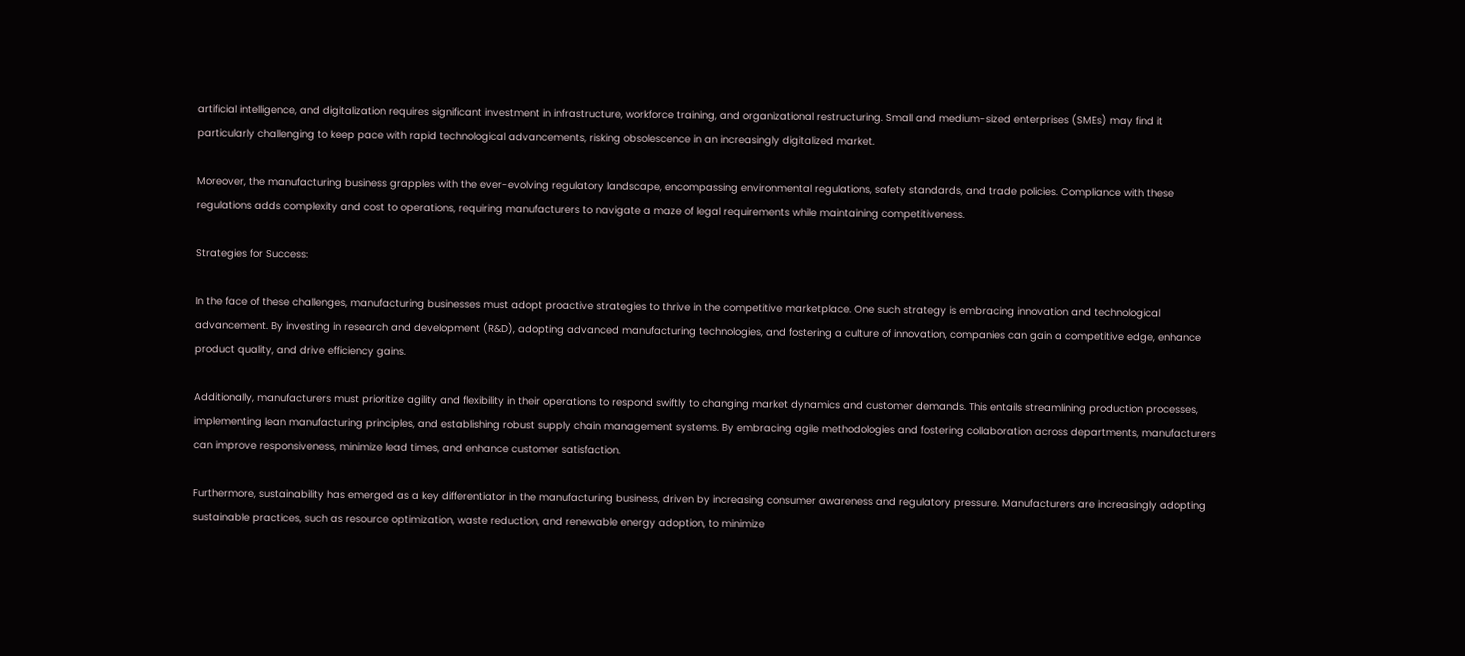artificial intelligence, and digitalization requires significant investment in infrastructure, workforce training, and organizational restructuring. Small and medium-sized enterprises (SMEs) may find it particularly challenging to keep pace with rapid technological advancements, risking obsolescence in an increasingly digitalized market.

Moreover, the manufacturing business grapples with the ever-evolving regulatory landscape, encompassing environmental regulations, safety standards, and trade policies. Compliance with these regulations adds complexity and cost to operations, requiring manufacturers to navigate a maze of legal requirements while maintaining competitiveness.

Strategies for Success:

In the face of these challenges, manufacturing businesses must adopt proactive strategies to thrive in the competitive marketplace. One such strategy is embracing innovation and technological advancement. By investing in research and development (R&D), adopting advanced manufacturing technologies, and fostering a culture of innovation, companies can gain a competitive edge, enhance product quality, and drive efficiency gains.

Additionally, manufacturers must prioritize agility and flexibility in their operations to respond swiftly to changing market dynamics and customer demands. This entails streamlining production processes, implementing lean manufacturing principles, and establishing robust supply chain management systems. By embracing agile methodologies and fostering collaboration across departments, manufacturers can improve responsiveness, minimize lead times, and enhance customer satisfaction.

Furthermore, sustainability has emerged as a key differentiator in the manufacturing business, driven by increasing consumer awareness and regulatory pressure. Manufacturers are increasingly adopting sustainable practices, such as resource optimization, waste reduction, and renewable energy adoption, to minimize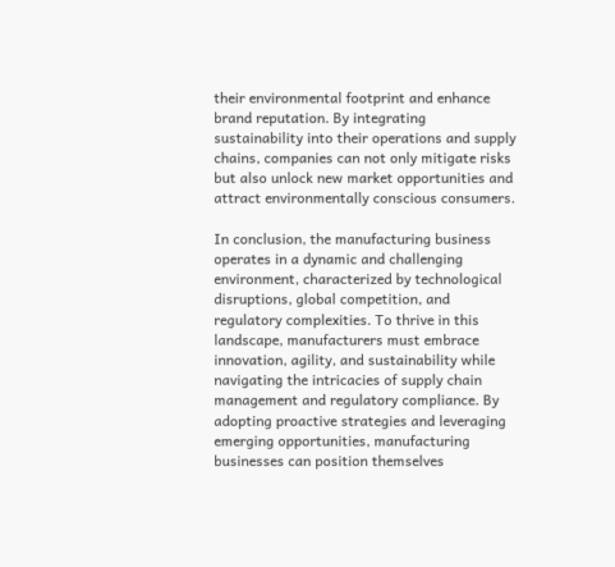their environmental footprint and enhance brand reputation. By integrating sustainability into their operations and supply chains, companies can not only mitigate risks but also unlock new market opportunities and attract environmentally conscious consumers.

In conclusion, the manufacturing business operates in a dynamic and challenging environment, characterized by technological disruptions, global competition, and regulatory complexities. To thrive in this landscape, manufacturers must embrace innovation, agility, and sustainability while navigating the intricacies of supply chain management and regulatory compliance. By adopting proactive strategies and leveraging emerging opportunities, manufacturing businesses can position themselves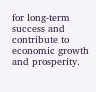for long-term success and contribute to economic growth and prosperity.